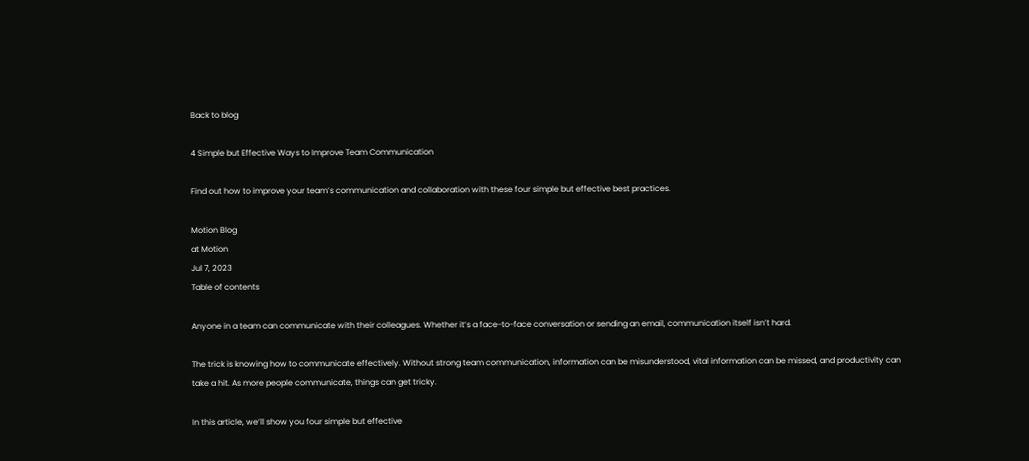Back to blog

4 Simple but Effective Ways to Improve Team Communication

Find out how to improve your team’s communication and collaboration with these four simple but effective best practices.

Motion Blog
at Motion
Jul 7, 2023
Table of contents

Anyone in a team can communicate with their colleagues. Whether it’s a face-to-face conversation or sending an email, communication itself isn’t hard.

The trick is knowing how to communicate effectively. Without strong team communication, information can be misunderstood, vital information can be missed, and productivity can take a hit. As more people communicate, things can get tricky.

In this article, we’ll show you four simple but effective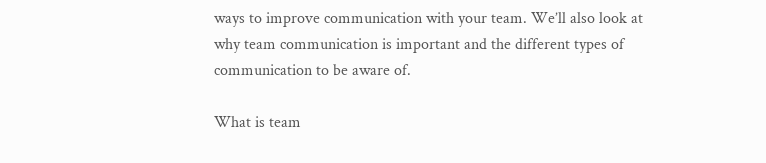ways to improve communication with your team. We’ll also look at why team communication is important and the different types of communication to be aware of.

What is team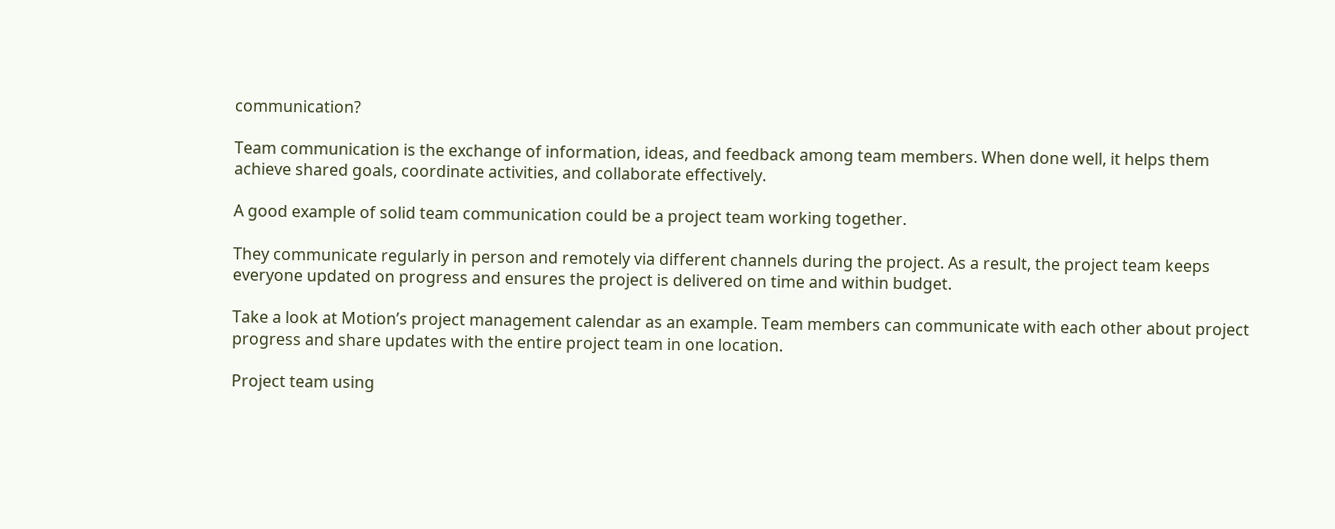communication?

Team communication is the exchange of information, ideas, and feedback among team members. When done well, it helps them achieve shared goals, coordinate activities, and collaborate effectively.

A good example of solid team communication could be a project team working together.

They communicate regularly in person and remotely via different channels during the project. As a result, the project team keeps everyone updated on progress and ensures the project is delivered on time and within budget.

Take a look at Motion’s project management calendar as an example. Team members can communicate with each other about project progress and share updates with the entire project team in one location.

Project team using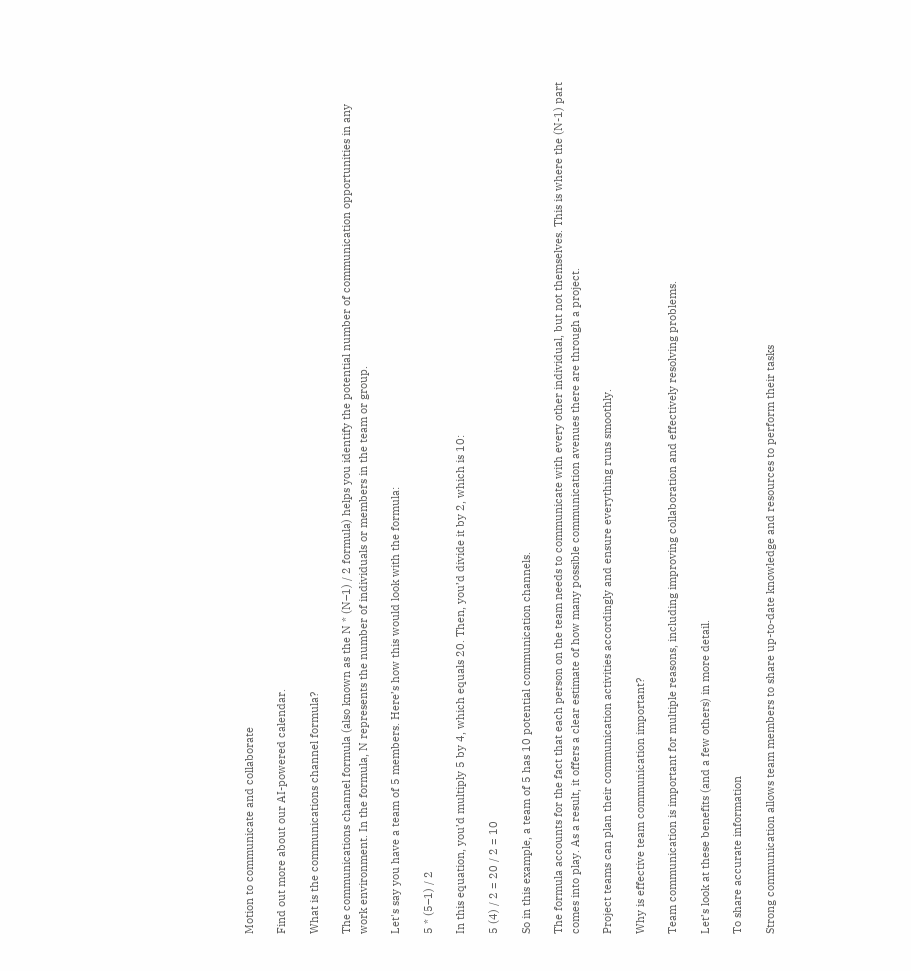Motion to communicate and collaborate

Find out more about our AI-powered calendar.

What is the communications channel formula?

The communications channel formula (also known as the N * (N–1) / 2 formula) helps you identify the potential number of communication opportunities in any work environment. In the formula, N represents the number of individuals or members in the team or group.

Let's say you have a team of 5 members. Here’s how this would look with the formula:

5 * (5–1) / 2

In this equation, you’d multiply 5 by 4, which equals 20. Then, you’d divide it by 2, which is 10:

5 (4) / 2 = 20 / 2 = 10

So in this example, a team of 5 has 10 potential communication channels.

The formula accounts for the fact that each person on the team needs to communicate with every other individual, but not themselves. This is where the (N-1) part comes into play. As a result, it offers a clear estimate of how many possible communication avenues there are through a project.

Project teams can plan their communication activities accordingly and ensure everything runs smoothly.

Why is effective team communication important?

Team communication is important for multiple reasons, including improving collaboration and effectively resolving problems.

Let’s look at these benefits (and a few others) in more detail.

To share accurate information

Strong communication allows team members to share up-to-date knowledge and resources to perform their tasks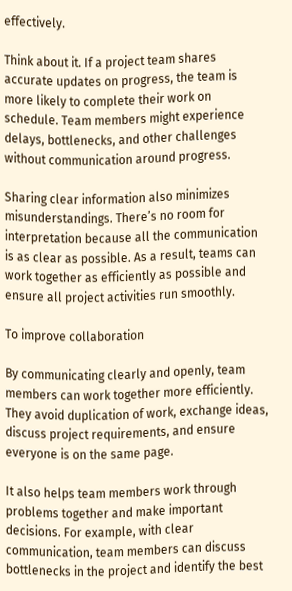effectively.

Think about it. If a project team shares accurate updates on progress, the team is more likely to complete their work on schedule. Team members might experience delays, bottlenecks, and other challenges without communication around progress.

Sharing clear information also minimizes misunderstandings. There’s no room for interpretation because all the communication is as clear as possible. As a result, teams can work together as efficiently as possible and ensure all project activities run smoothly.

To improve collaboration

By communicating clearly and openly, team members can work together more efficiently. They avoid duplication of work, exchange ideas, discuss project requirements, and ensure everyone is on the same page.

It also helps team members work through problems together and make important decisions. For example, with clear communication, team members can discuss bottlenecks in the project and identify the best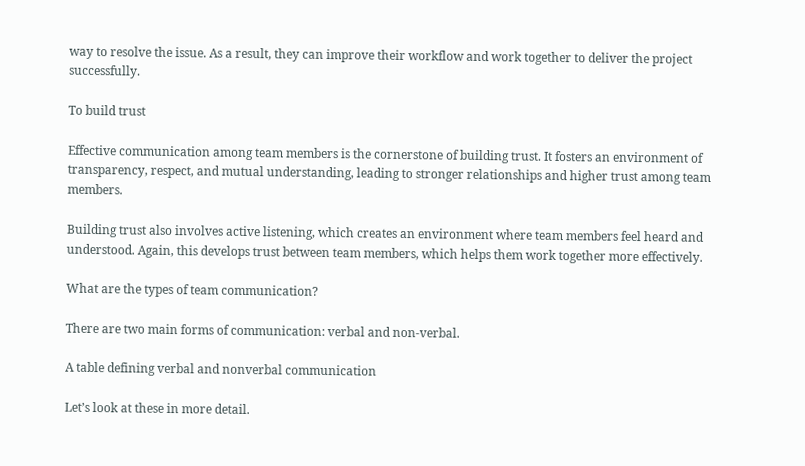way to resolve the issue. As a result, they can improve their workflow and work together to deliver the project successfully.

To build trust

Effective communication among team members is the cornerstone of building trust. It fosters an environment of transparency, respect, and mutual understanding, leading to stronger relationships and higher trust among team members.

Building trust also involves active listening, which creates an environment where team members feel heard and understood. Again, this develops trust between team members, which helps them work together more effectively.

What are the types of team communication?

There are two main forms of communication: verbal and non-verbal.

A table defining verbal and nonverbal communication

Let’s look at these in more detail.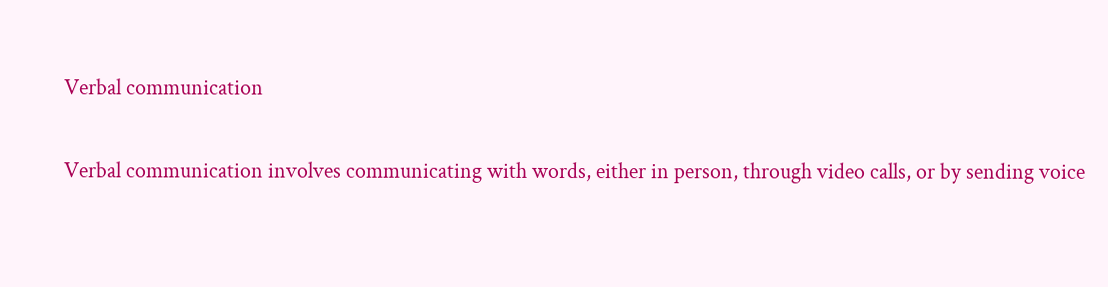Verbal communication

Verbal communication involves communicating with words, either in person, through video calls, or by sending voice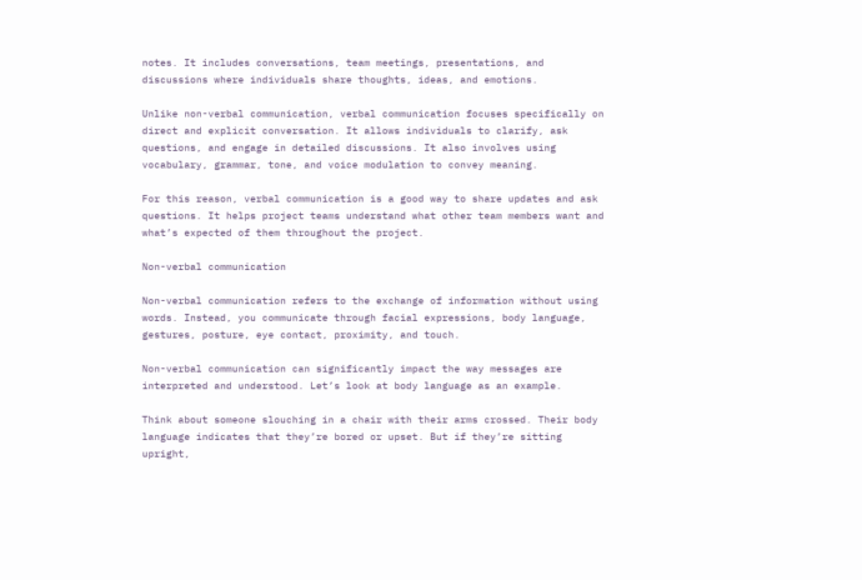notes. It includes conversations, team meetings, presentations, and discussions where individuals share thoughts, ideas, and emotions.

Unlike non-verbal communication, verbal communication focuses specifically on direct and explicit conversation. It allows individuals to clarify, ask questions, and engage in detailed discussions. It also involves using vocabulary, grammar, tone, and voice modulation to convey meaning.

For this reason, verbal communication is a good way to share updates and ask questions. It helps project teams understand what other team members want and what’s expected of them throughout the project.

Non-verbal communication

Non-verbal communication refers to the exchange of information without using words. Instead, you communicate through facial expressions, body language, gestures, posture, eye contact, proximity, and touch.

Non-verbal communication can significantly impact the way messages are interpreted and understood. Let’s look at body language as an example.

Think about someone slouching in a chair with their arms crossed. Their body language indicates that they’re bored or upset. But if they’re sitting upright,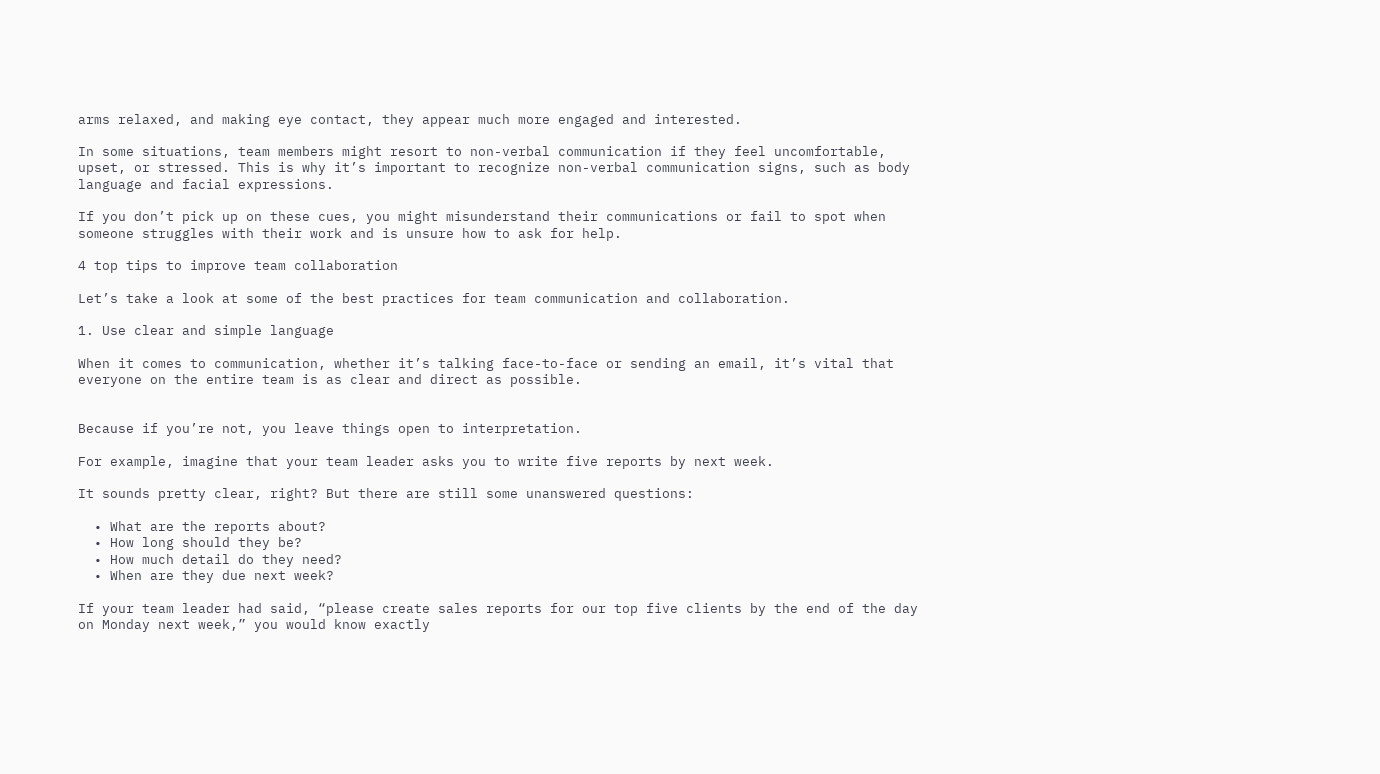arms relaxed, and making eye contact, they appear much more engaged and interested.

In some situations, team members might resort to non-verbal communication if they feel uncomfortable, upset, or stressed. This is why it’s important to recognize non-verbal communication signs, such as body language and facial expressions.

If you don’t pick up on these cues, you might misunderstand their communications or fail to spot when someone struggles with their work and is unsure how to ask for help.

4 top tips to improve team collaboration

Let’s take a look at some of the best practices for team communication and collaboration.

1. Use clear and simple language

When it comes to communication, whether it’s talking face-to-face or sending an email, it’s vital that everyone on the entire team is as clear and direct as possible.


Because if you’re not, you leave things open to interpretation.

For example, imagine that your team leader asks you to write five reports by next week.

It sounds pretty clear, right? But there are still some unanswered questions:

  • What are the reports about?
  • How long should they be?
  • How much detail do they need?
  • When are they due next week?

If your team leader had said, “please create sales reports for our top five clients by the end of the day on Monday next week,” you would know exactly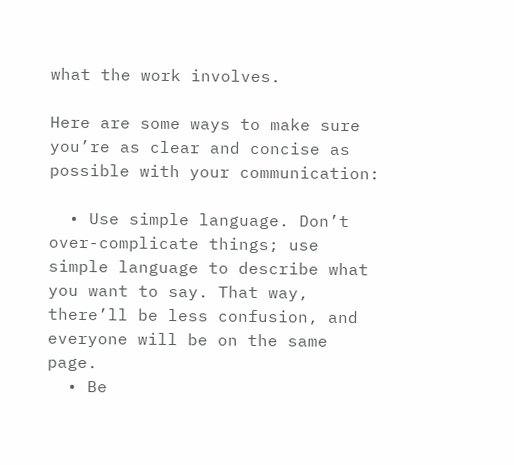what the work involves.

Here are some ways to make sure you’re as clear and concise as possible with your communication:

  • Use simple language. Don’t over-complicate things; use simple language to describe what you want to say. That way, there’ll be less confusion, and everyone will be on the same page.
  • Be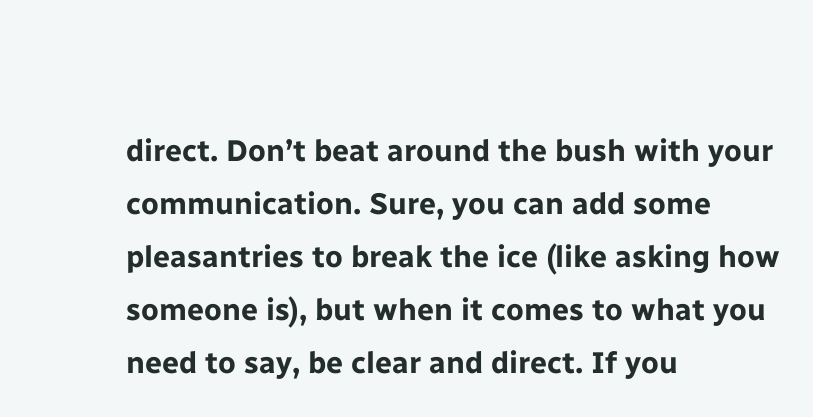direct. Don’t beat around the bush with your communication. Sure, you can add some pleasantries to break the ice (like asking how someone is), but when it comes to what you need to say, be clear and direct. If you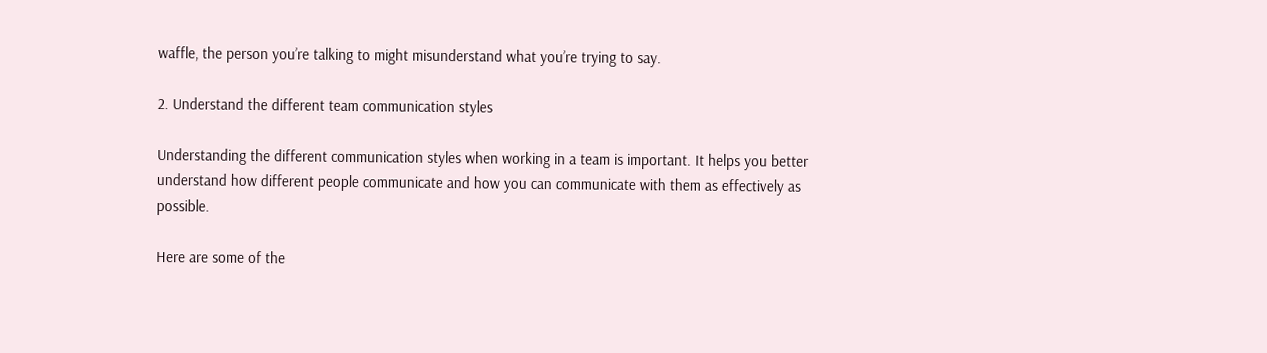waffle, the person you’re talking to might misunderstand what you’re trying to say.

2. Understand the different team communication styles

Understanding the different communication styles when working in a team is important. It helps you better understand how different people communicate and how you can communicate with them as effectively as possible.

Here are some of the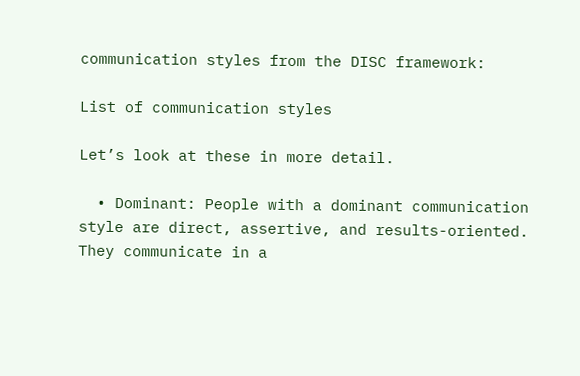communication styles from the DISC framework:

List of communication styles

Let’s look at these in more detail.

  • Dominant: People with a dominant communication style are direct, assertive, and results-oriented. They communicate in a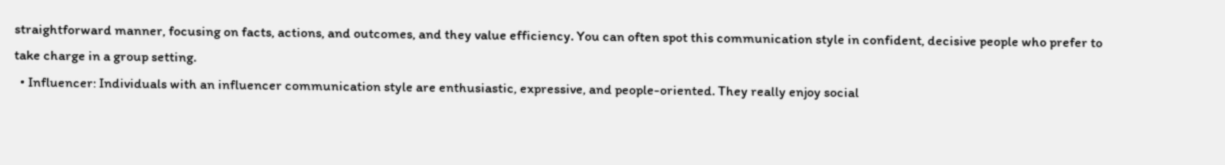straightforward manner, focusing on facts, actions, and outcomes, and they value efficiency. You can often spot this communication style in confident, decisive people who prefer to take charge in a group setting.
  • Influencer: Individuals with an influencer communication style are enthusiastic, expressive, and people-oriented. They really enjoy social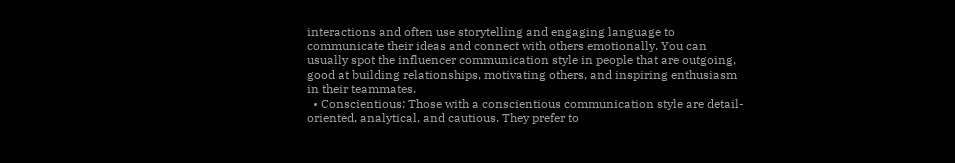interactions and often use storytelling and engaging language to communicate their ideas and connect with others emotionally. You can usually spot the influencer communication style in people that are outgoing, good at building relationships, motivating others, and inspiring enthusiasm in their teammates.
  • Conscientious: Those with a conscientious communication style are detail-oriented, analytical, and cautious. They prefer to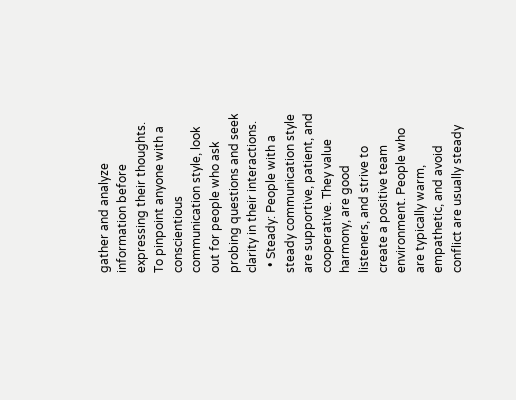gather and analyze information before expressing their thoughts. To pinpoint anyone with a conscientious communication style, look out for people who ask probing questions and seek clarity in their interactions.
  • Steady: People with a steady communication style are supportive, patient, and cooperative. They value harmony, are good listeners, and strive to create a positive team environment. People who are typically warm, empathetic, and avoid conflict are usually steady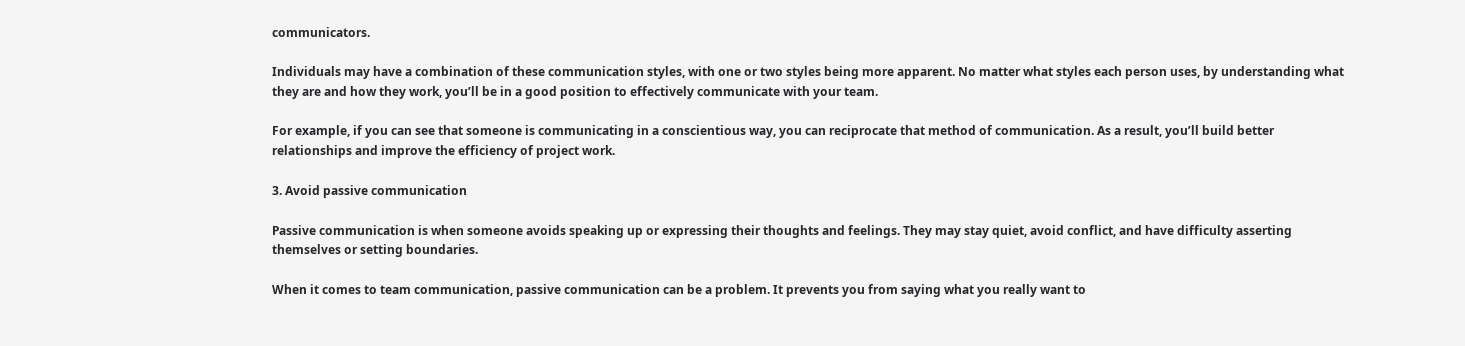communicators.

Individuals may have a combination of these communication styles, with one or two styles being more apparent. No matter what styles each person uses, by understanding what they are and how they work, you’ll be in a good position to effectively communicate with your team.

For example, if you can see that someone is communicating in a conscientious way, you can reciprocate that method of communication. As a result, you’ll build better relationships and improve the efficiency of project work.

3. Avoid passive communication

Passive communication is when someone avoids speaking up or expressing their thoughts and feelings. They may stay quiet, avoid conflict, and have difficulty asserting themselves or setting boundaries.

When it comes to team communication, passive communication can be a problem. It prevents you from saying what you really want to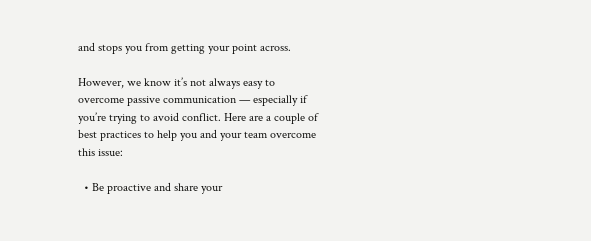and stops you from getting your point across.

However, we know it’s not always easy to overcome passive communication — especially if you’re trying to avoid conflict. Here are a couple of best practices to help you and your team overcome this issue:

  • Be proactive and share your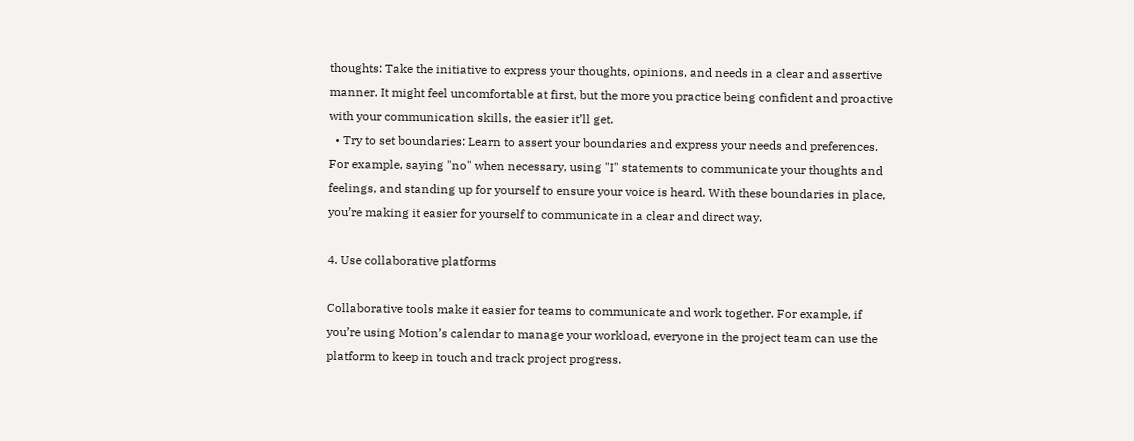thoughts: Take the initiative to express your thoughts, opinions, and needs in a clear and assertive manner. It might feel uncomfortable at first, but the more you practice being confident and proactive with your communication skills, the easier it’ll get.
  • Try to set boundaries: Learn to assert your boundaries and express your needs and preferences. For example, saying "no" when necessary, using "I" statements to communicate your thoughts and feelings, and standing up for yourself to ensure your voice is heard. With these boundaries in place, you’re making it easier for yourself to communicate in a clear and direct way.

4. Use collaborative platforms

Collaborative tools make it easier for teams to communicate and work together. For example, if you’re using Motion’s calendar to manage your workload, everyone in the project team can use the platform to keep in touch and track project progress.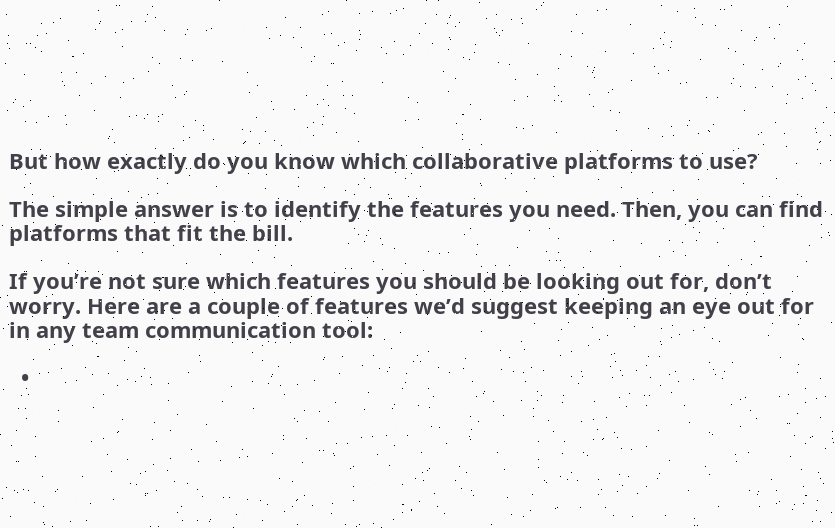But how exactly do you know which collaborative platforms to use?

The simple answer is to identify the features you need. Then, you can find platforms that fit the bill.

If you’re not sure which features you should be looking out for, don’t worry. Here are a couple of features we’d suggest keeping an eye out for in any team communication tool:

  •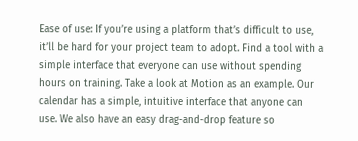Ease of use: If you’re using a platform that’s difficult to use, it’ll be hard for your project team to adopt. Find a tool with a simple interface that everyone can use without spending hours on training. Take a look at Motion as an example. Our calendar has a simple, intuitive interface that anyone can use. We also have an easy drag-and-drop feature so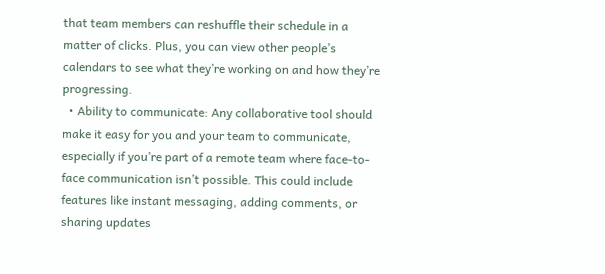that team members can reshuffle their schedule in a matter of clicks. Plus, you can view other people’s calendars to see what they’re working on and how they’re progressing.
  • Ability to communicate: Any collaborative tool should make it easy for you and your team to communicate, especially if you’re part of a remote team where face-to-face communication isn’t possible. This could include features like instant messaging, adding comments, or sharing updates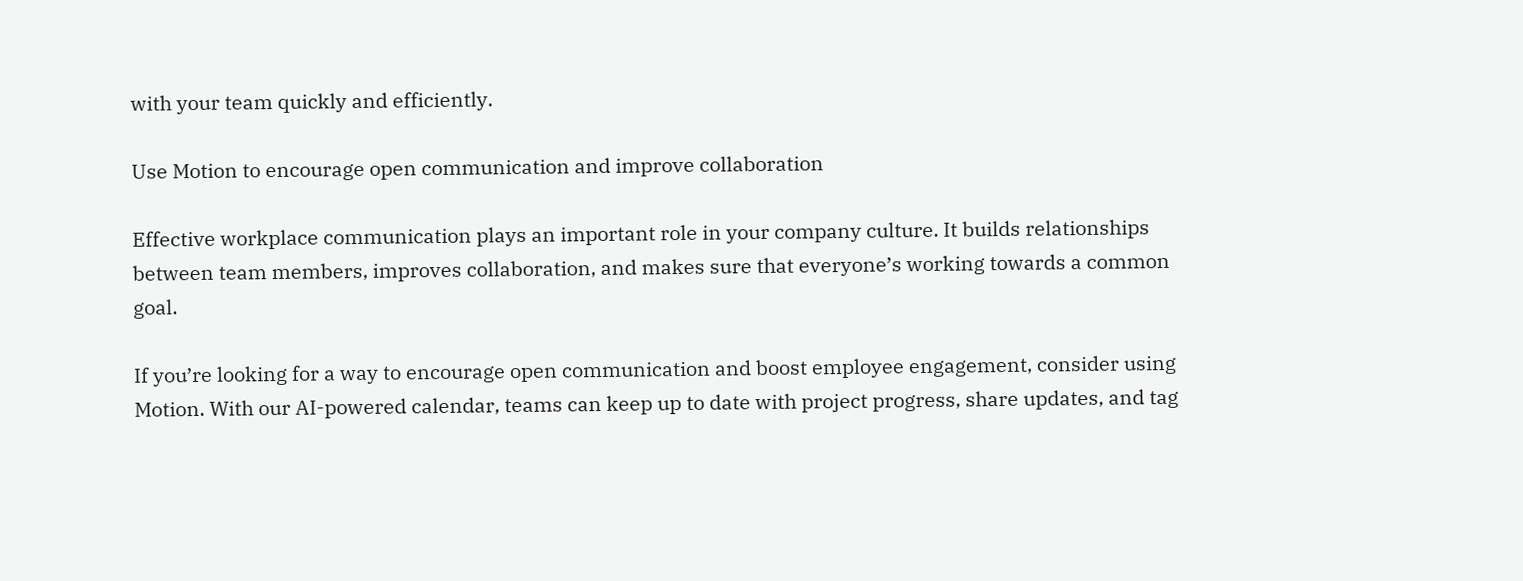with your team quickly and efficiently.

Use Motion to encourage open communication and improve collaboration

Effective workplace communication plays an important role in your company culture. It builds relationships between team members, improves collaboration, and makes sure that everyone’s working towards a common goal.

If you’re looking for a way to encourage open communication and boost employee engagement, consider using Motion. With our AI-powered calendar, teams can keep up to date with project progress, share updates, and tag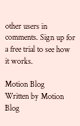other users in comments. Sign up for a free trial to see how it works.

Motion Blog
Written by Motion Blog